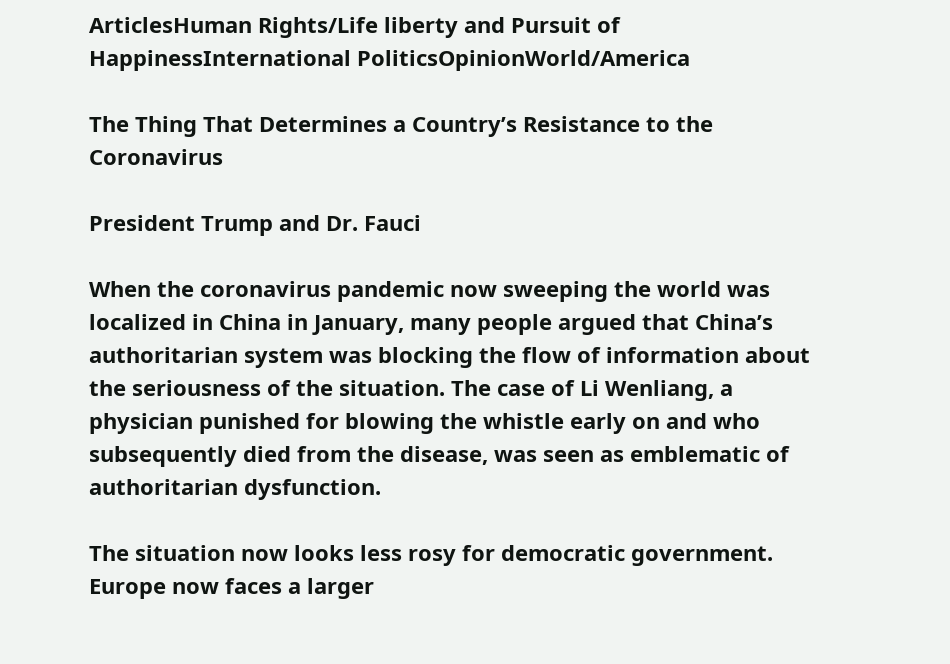ArticlesHuman Rights/Life liberty and Pursuit of HappinessInternational PoliticsOpinionWorld/America

The Thing That Determines a Country’s Resistance to the Coronavirus

President Trump and Dr. Fauci

When the coronavirus pandemic now sweeping the world was localized in China in January, many people argued that China’s authoritarian system was blocking the flow of information about the seriousness of the situation. The case of Li Wenliang, a physician punished for blowing the whistle early on and who subsequently died from the disease, was seen as emblematic of authoritarian dysfunction.

The situation now looks less rosy for democratic government. Europe now faces a larger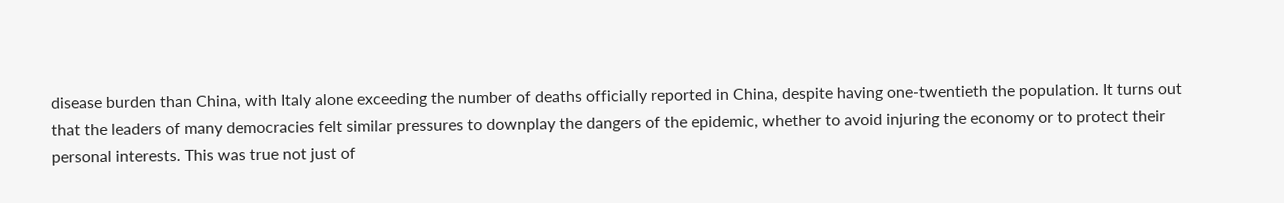disease burden than China, with Italy alone exceeding the number of deaths officially reported in China, despite having one-twentieth the population. It turns out that the leaders of many democracies felt similar pressures to downplay the dangers of the epidemic, whether to avoid injuring the economy or to protect their personal interests. This was true not just of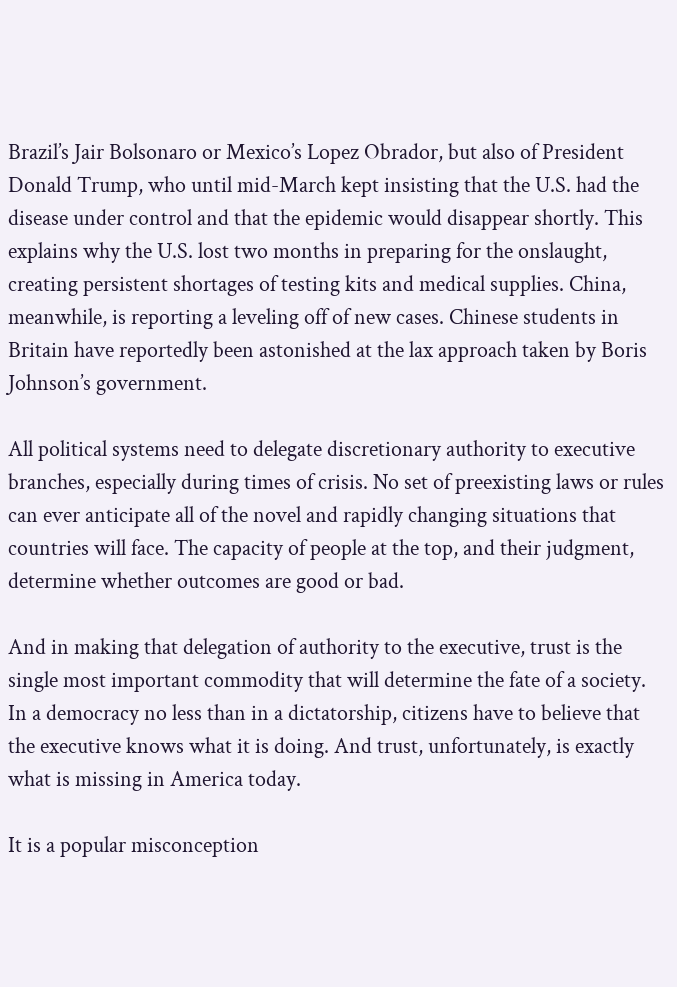Brazil’s Jair Bolsonaro or Mexico’s Lopez Obrador, but also of President Donald Trump, who until mid-March kept insisting that the U.S. had the disease under control and that the epidemic would disappear shortly. This explains why the U.S. lost two months in preparing for the onslaught, creating persistent shortages of testing kits and medical supplies. China, meanwhile, is reporting a leveling off of new cases. Chinese students in Britain have reportedly been astonished at the lax approach taken by Boris Johnson’s government.

All political systems need to delegate discretionary authority to executive branches, especially during times of crisis. No set of preexisting laws or rules can ever anticipate all of the novel and rapidly changing situations that countries will face. The capacity of people at the top, and their judgment, determine whether outcomes are good or bad.

And in making that delegation of authority to the executive, trust is the single most important commodity that will determine the fate of a society. In a democracy no less than in a dictatorship, citizens have to believe that the executive knows what it is doing. And trust, unfortunately, is exactly what is missing in America today.

It is a popular misconception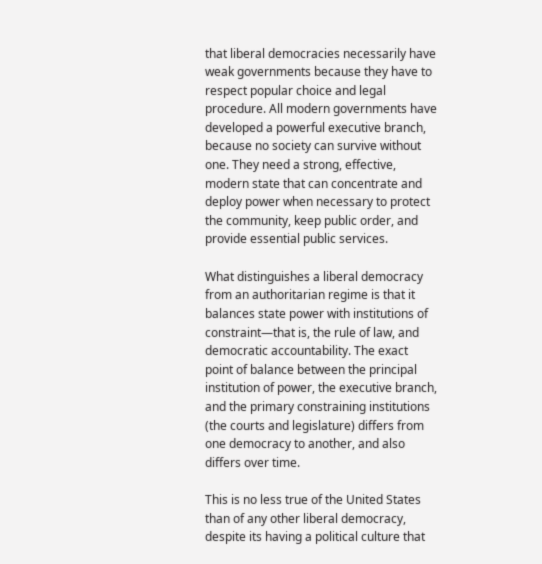that liberal democracies necessarily have weak governments because they have to respect popular choice and legal procedure. All modern governments have developed a powerful executive branch, because no society can survive without one. They need a strong, effective, modern state that can concentrate and deploy power when necessary to protect the community, keep public order, and provide essential public services.

What distinguishes a liberal democracy from an authoritarian regime is that it balances state power with institutions of constraint—that is, the rule of law, and democratic accountability. The exact point of balance between the principal institution of power, the executive branch, and the primary constraining institutions (the courts and legislature) differs from one democracy to another, and also differs over time.

This is no less true of the United States than of any other liberal democracy, despite its having a political culture that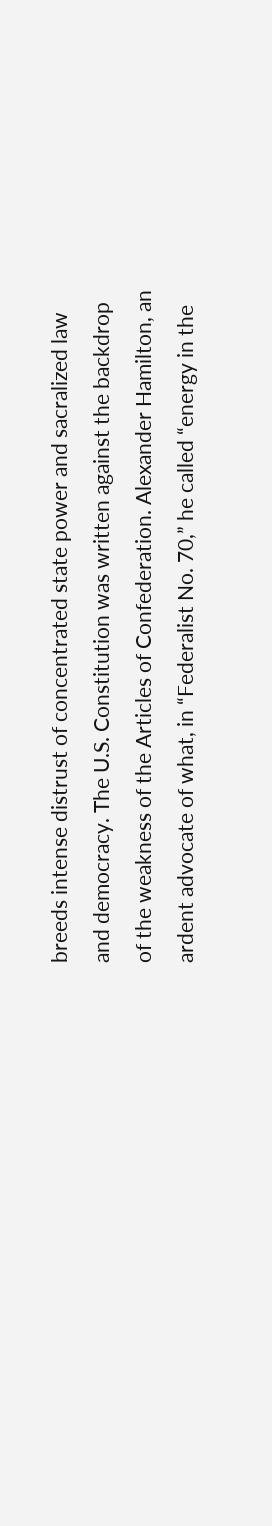breeds intense distrust of concentrated state power and sacralized law and democracy. The U.S. Constitution was written against the backdrop of the weakness of the Articles of Confederation. Alexander Hamilton, an ardent advocate of what, in “Federalist No. 70,” he called “energy in the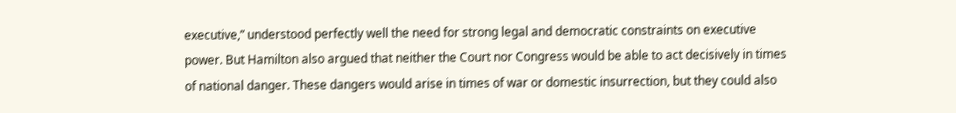executive,” understood perfectly well the need for strong legal and democratic constraints on executive power. But Hamilton also argued that neither the Court nor Congress would be able to act decisively in times of national danger. These dangers would arise in times of war or domestic insurrection, but they could also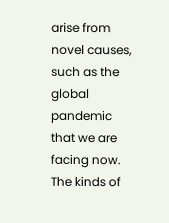arise from novel causes, such as the global pandemic that we are facing now. The kinds of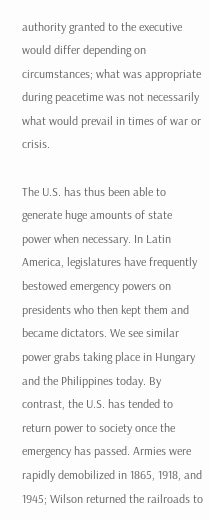authority granted to the executive would differ depending on circumstances; what was appropriate during peacetime was not necessarily what would prevail in times of war or crisis.

The U.S. has thus been able to generate huge amounts of state power when necessary. In Latin America, legislatures have frequently bestowed emergency powers on presidents who then kept them and became dictators. We see similar power grabs taking place in Hungary and the Philippines today. By contrast, the U.S. has tended to return power to society once the emergency has passed. Armies were rapidly demobilized in 1865, 1918, and 1945; Wilson returned the railroads to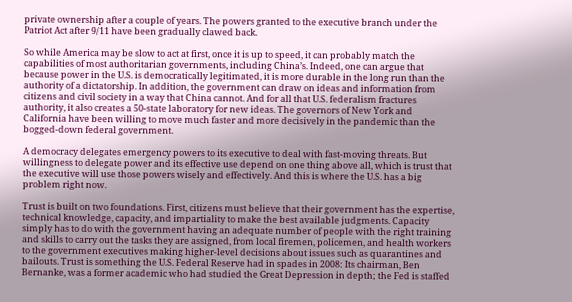private ownership after a couple of years. The powers granted to the executive branch under the Patriot Act after 9/11 have been gradually clawed back.

So while America may be slow to act at first, once it is up to speed, it can probably match the capabilities of most authoritarian governments, including China’s. Indeed, one can argue that because power in the U.S. is democratically legitimated, it is more durable in the long run than the authority of a dictatorship. In addition, the government can draw on ideas and information from citizens and civil society in a way that China cannot. And for all that U.S. federalism fractures authority, it also creates a 50-state laboratory for new ideas. The governors of New York and California have been willing to move much faster and more decisively in the pandemic than the bogged-down federal government.

A democracy delegates emergency powers to its executive to deal with fast-moving threats. But willingness to delegate power and its effective use depend on one thing above all, which is trust that the executive will use those powers wisely and effectively. And this is where the U.S. has a big problem right now.

Trust is built on two foundations. First, citizens must believe that their government has the expertise, technical knowledge, capacity, and impartiality to make the best available judgments. Capacity simply has to do with the government having an adequate number of people with the right training and skills to carry out the tasks they are assigned, from local firemen, policemen, and health workers to the government executives making higher-level decisions about issues such as quarantines and bailouts. Trust is something the U.S. Federal Reserve had in spades in 2008: Its chairman, Ben Bernanke, was a former academic who had studied the Great Depression in depth; the Fed is staffed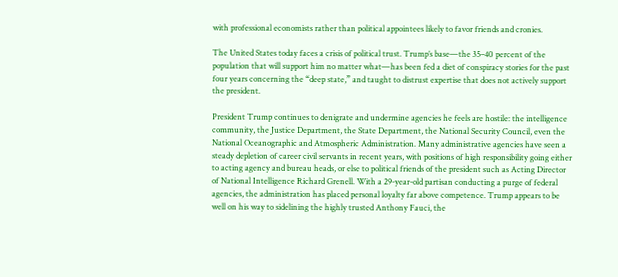with professional economists rather than political appointees likely to favor friends and cronies.

The United States today faces a crisis of political trust. Trump’s base—the 35–40 percent of the population that will support him no matter what—has been fed a diet of conspiracy stories for the past four years concerning the “deep state,” and taught to distrust expertise that does not actively support the president.

President Trump continues to denigrate and undermine agencies he feels are hostile: the intelligence community, the Justice Department, the State Department, the National Security Council, even the National Oceanographic and Atmospheric Administration. Many administrative agencies have seen a steady depletion of career civil servants in recent years, with positions of high responsibility going either to acting agency and bureau heads, or else to political friends of the president such as Acting Director of National Intelligence Richard Grenell. With a 29-year-old partisan conducting a purge of federal agencies, the administration has placed personal loyalty far above competence. Trump appears to be well on his way to sidelining the highly trusted Anthony Fauci, the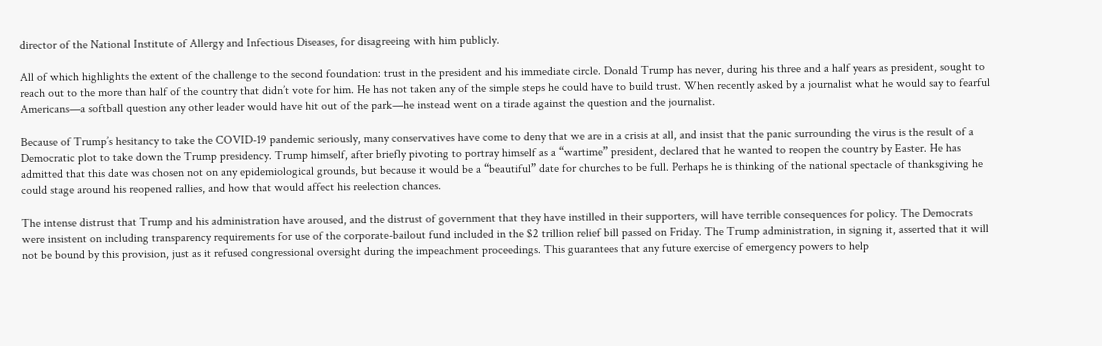director of the National Institute of Allergy and Infectious Diseases, for disagreeing with him publicly.

All of which highlights the extent of the challenge to the second foundation: trust in the president and his immediate circle. Donald Trump has never, during his three and a half years as president, sought to reach out to the more than half of the country that didn’t vote for him. He has not taken any of the simple steps he could have to build trust. When recently asked by a journalist what he would say to fearful Americans—a softball question any other leader would have hit out of the park—he instead went on a tirade against the question and the journalist.

Because of Trump’s hesitancy to take the COVID-19 pandemic seriously, many conservatives have come to deny that we are in a crisis at all, and insist that the panic surrounding the virus is the result of a Democratic plot to take down the Trump presidency. Trump himself, after briefly pivoting to portray himself as a “wartime” president, declared that he wanted to reopen the country by Easter. He has admitted that this date was chosen not on any epidemiological grounds, but because it would be a “beautiful” date for churches to be full. Perhaps he is thinking of the national spectacle of thanksgiving he could stage around his reopened rallies, and how that would affect his reelection chances.

The intense distrust that Trump and his administration have aroused, and the distrust of government that they have instilled in their supporters, will have terrible consequences for policy. The Democrats were insistent on including transparency requirements for use of the corporate-bailout fund included in the $2 trillion relief bill passed on Friday. The Trump administration, in signing it, asserted that it will not be bound by this provision, just as it refused congressional oversight during the impeachment proceedings. This guarantees that any future exercise of emergency powers to help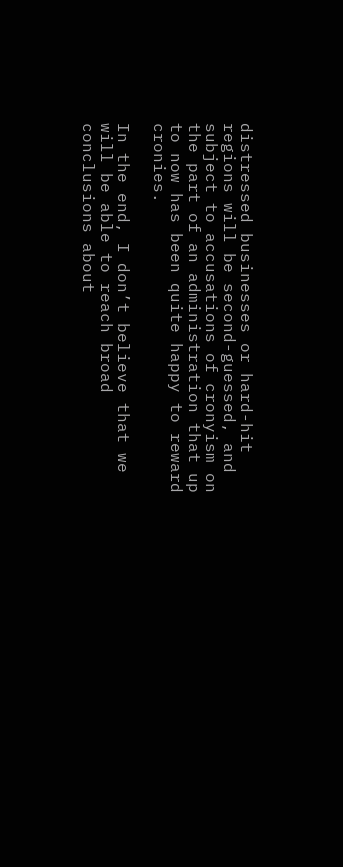distressed businesses or hard-hit regions will be second-guessed, and subject to accusations of cronyism on the part of an administration that up to now has been quite happy to reward cronies.

In the end, I don’t believe that we will be able to reach broad conclusions about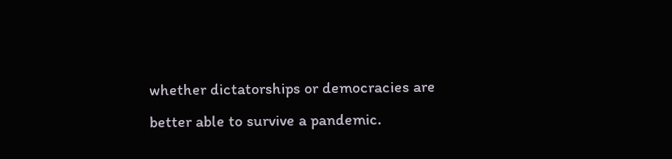whether dictatorships or democracies are better able to survive a pandemic.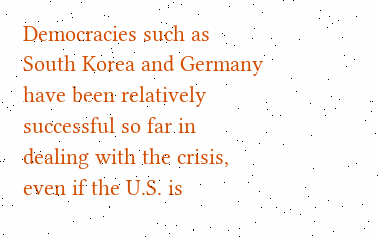Democracies such as South Korea and Germany have been relatively successful so far in dealing with the crisis, even if the U.S. is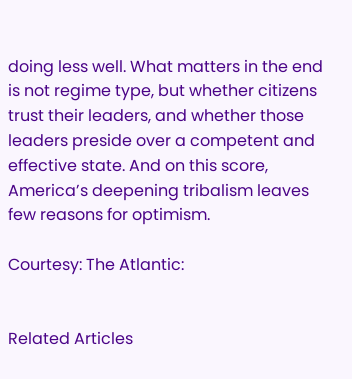doing less well. What matters in the end is not regime type, but whether citizens trust their leaders, and whether those leaders preside over a competent and effective state. And on this score, America’s deepening tribalism leaves few reasons for optimism.

Courtesy: The Atlantic:


Related Articles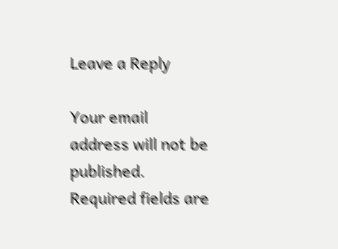Leave a Reply

Your email address will not be published. Required fields are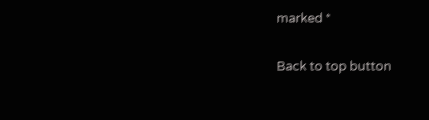marked *

Back to top button